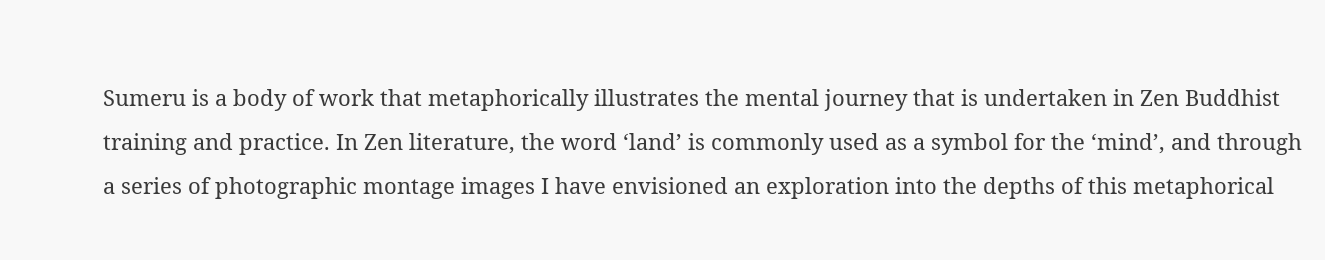Sumeru is a body of work that metaphorically illustrates the mental journey that is undertaken in Zen Buddhist training and practice. In Zen literature, the word ‘land’ is commonly used as a symbol for the ‘mind’, and through a series of photographic montage images I have envisioned an exploration into the depths of this metaphorical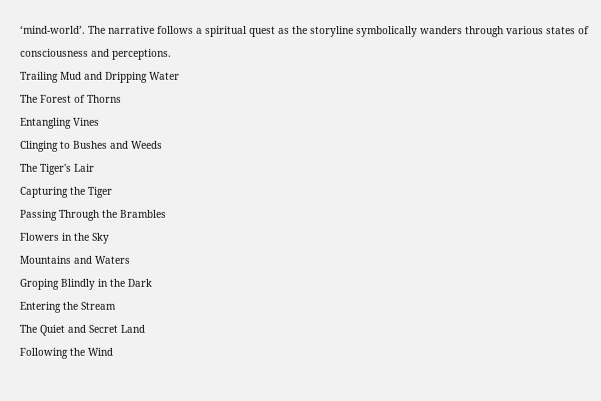‘mind-world’. The narrative follows a spiritual quest as the storyline symbolically wanders through various states of consciousness and perceptions.
Trailing Mud and Dripping Water
The Forest of Thorns
Entangling Vines
Clinging to Bushes and Weeds
The Tiger's Lair
Capturing the Tiger
Passing Through the Brambles
Flowers in the Sky
Mountains and Waters
Groping Blindly in the Dark
Entering the Stream
The Quiet and Secret Land
Following the Wind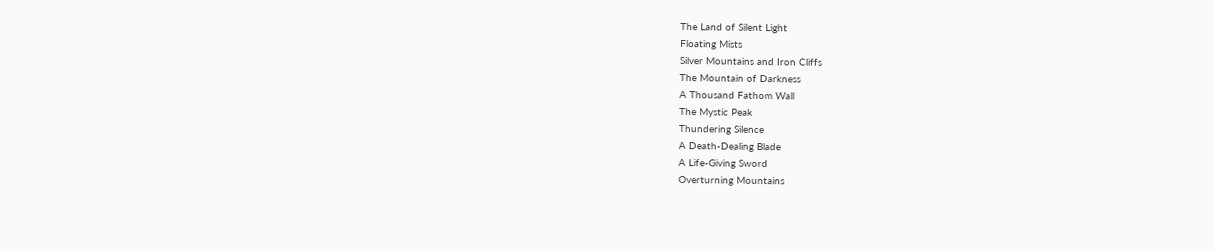The Land of Silent Light
Floating Mists
Silver Mountains and Iron Cliffs
The Mountain of Darkness
A Thousand Fathom Wall
The Mystic Peak
Thundering Silence
A Death-Dealing Blade
A Life-Giving Sword
Overturning Mountains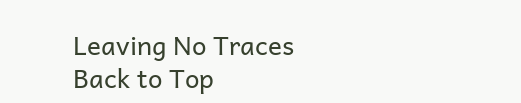Leaving No Traces
Back to Top